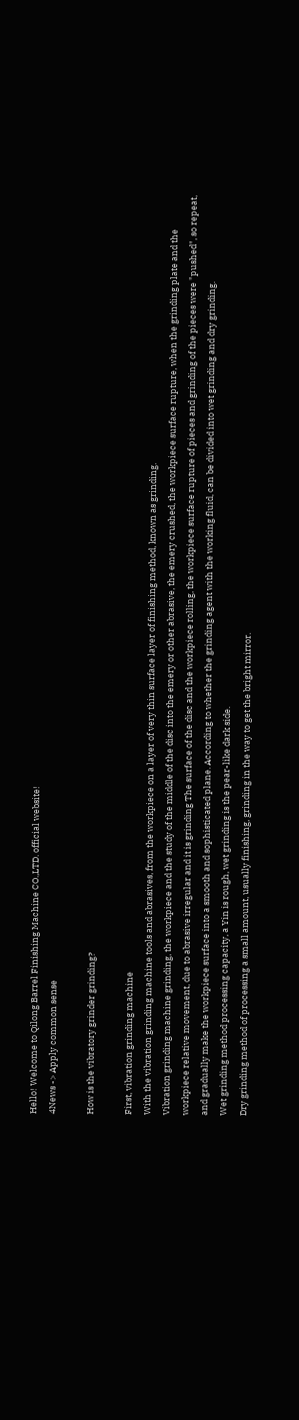Hello! Welcome to Qilong Barrel Finishing Machine CO.,LTD. official website!
4News -> Apply common sense

How is the vibratory grinder grinding?

First, vibration grinding machine
With the vibration grinding machine tools and abrasives, from the workpiece on a layer of very thin surface layer of finishing method, known as grinding.
Vibration grinding machine grinding, the workpiece and the study of the middle of the disc into the emery or other abrasive, the emery crushed, the workpiece surface rupture, when the grinding plate and the workpiece relative movement, due to abrasive irregular and it is grinding The surface of the disc and the workpiece rolling, the workpiece surface rupture of pieces and grinding of the pieces were "pushed", so repeat, and gradually make the workpiece surface into a smooth and sophisticated plane. According to whether the grinding agent with the working fluid, can be divided into wet grinding and dry grinding.
Wet grinding method processing capacity, a Yin is rough, wet grinding is the pear-like dark side.
Dry grinding method of processing a small amount, usually finishing, grinding in the way to get the bright mirror.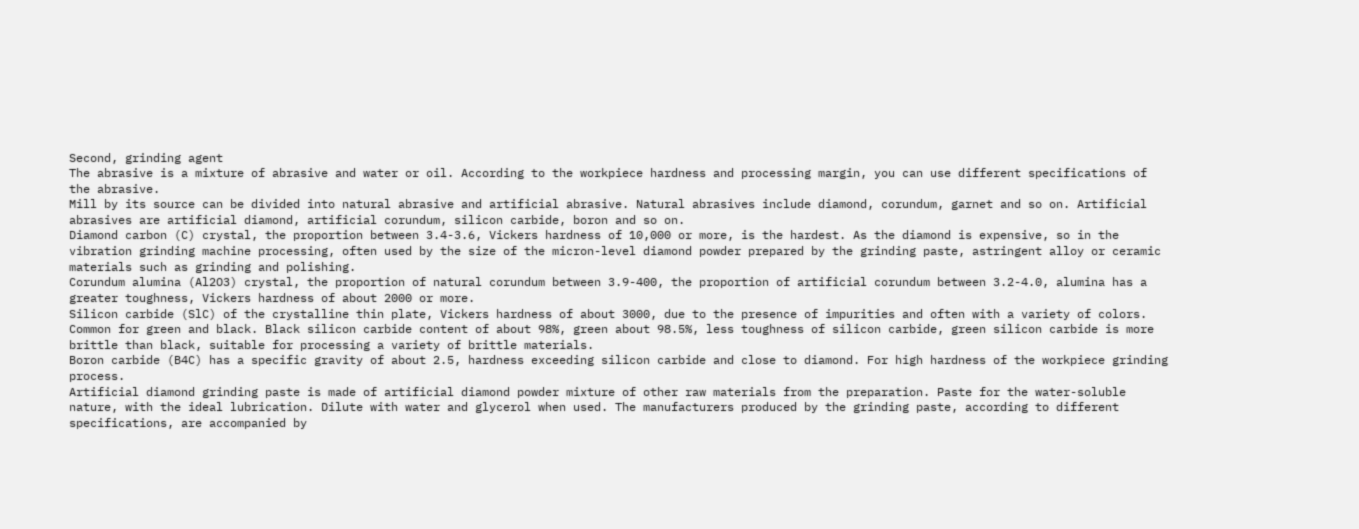Second, grinding agent
The abrasive is a mixture of abrasive and water or oil. According to the workpiece hardness and processing margin, you can use different specifications of the abrasive.
Mill by its source can be divided into natural abrasive and artificial abrasive. Natural abrasives include diamond, corundum, garnet and so on. Artificial abrasives are artificial diamond, artificial corundum, silicon carbide, boron and so on.
Diamond carbon (C) crystal, the proportion between 3.4-3.6, Vickers hardness of 10,000 or more, is the hardest. As the diamond is expensive, so in the vibration grinding machine processing, often used by the size of the micron-level diamond powder prepared by the grinding paste, astringent alloy or ceramic materials such as grinding and polishing.
Corundum alumina (Al2O3) crystal, the proportion of natural corundum between 3.9-400, the proportion of artificial corundum between 3.2-4.0, alumina has a greater toughness, Vickers hardness of about 2000 or more.
Silicon carbide (SlC) of the crystalline thin plate, Vickers hardness of about 3000, due to the presence of impurities and often with a variety of colors. Common for green and black. Black silicon carbide content of about 98%, green about 98.5%, less toughness of silicon carbide, green silicon carbide is more brittle than black, suitable for processing a variety of brittle materials.
Boron carbide (B4C) has a specific gravity of about 2.5, hardness exceeding silicon carbide and close to diamond. For high hardness of the workpiece grinding process.
Artificial diamond grinding paste is made of artificial diamond powder mixture of other raw materials from the preparation. Paste for the water-soluble nature, with the ideal lubrication. Dilute with water and glycerol when used. The manufacturers produced by the grinding paste, according to different specifications, are accompanied by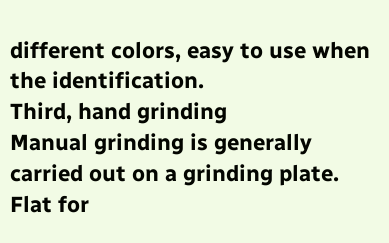different colors, easy to use when the identification.
Third, hand grinding
Manual grinding is generally carried out on a grinding plate. Flat for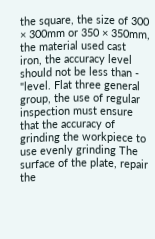the square, the size of 300 × 300mm or 350 × 350mm, the material used cast iron, the accuracy level should not be less than - "level. Flat three general group, the use of regular inspection must ensure that the accuracy of grinding the workpiece to use evenly grinding The surface of the plate, repair the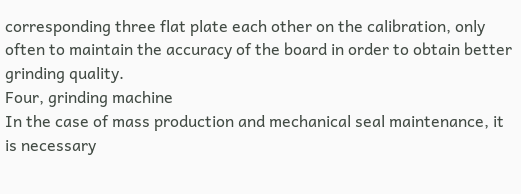corresponding three flat plate each other on the calibration, only often to maintain the accuracy of the board in order to obtain better grinding quality.
Four, grinding machine
In the case of mass production and mechanical seal maintenance, it is necessary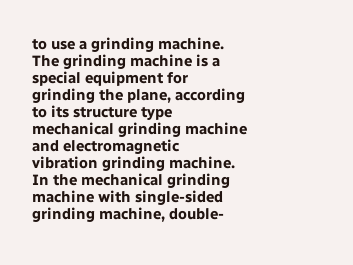to use a grinding machine. The grinding machine is a special equipment for grinding the plane, according to its structure type mechanical grinding machine and electromagnetic vibration grinding machine. In the mechanical grinding machine with single-sided grinding machine, double-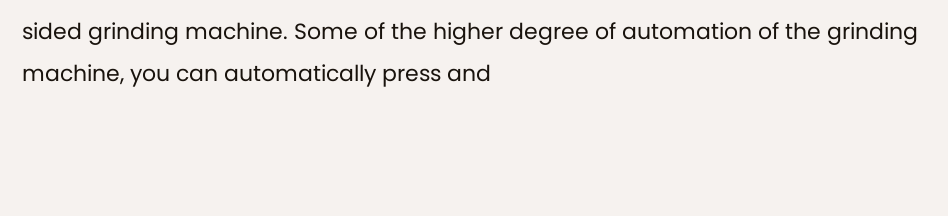sided grinding machine. Some of the higher degree of automation of the grinding machine, you can automatically press and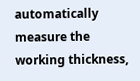automatically measure the working thickness,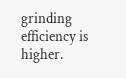grinding efficiency is higher.